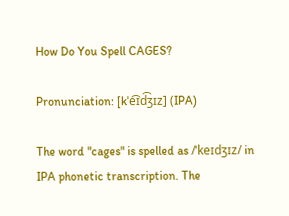How Do You Spell CAGES?

Pronunciation: [kˈe͡ɪd͡ʒɪz] (IPA)

The word "cages" is spelled as /ˈkeɪdʒɪz/ in IPA phonetic transcription. The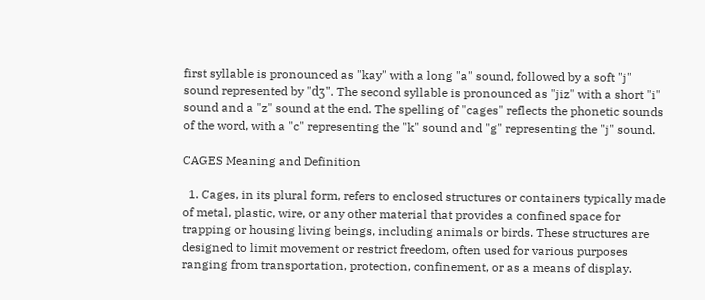first syllable is pronounced as "kay" with a long "a" sound, followed by a soft "j" sound represented by "dʒ". The second syllable is pronounced as "jiz" with a short "i" sound and a "z" sound at the end. The spelling of "cages" reflects the phonetic sounds of the word, with a "c" representing the "k" sound and "g" representing the "j" sound.

CAGES Meaning and Definition

  1. Cages, in its plural form, refers to enclosed structures or containers typically made of metal, plastic, wire, or any other material that provides a confined space for trapping or housing living beings, including animals or birds. These structures are designed to limit movement or restrict freedom, often used for various purposes ranging from transportation, protection, confinement, or as a means of display.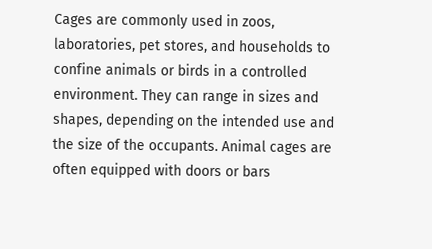Cages are commonly used in zoos, laboratories, pet stores, and households to confine animals or birds in a controlled environment. They can range in sizes and shapes, depending on the intended use and the size of the occupants. Animal cages are often equipped with doors or bars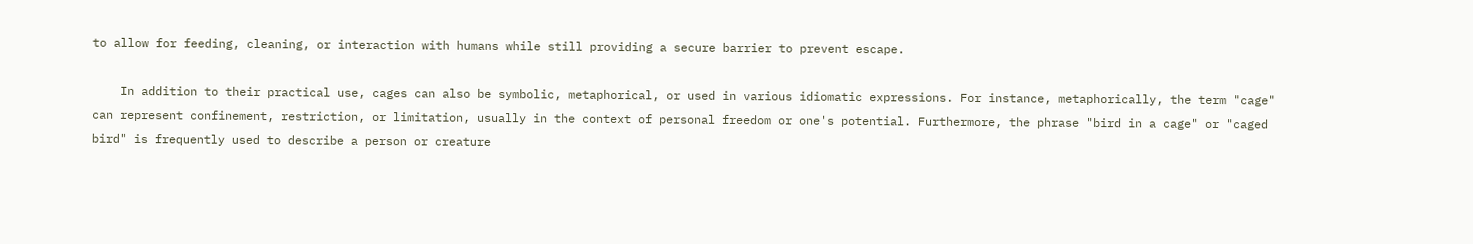to allow for feeding, cleaning, or interaction with humans while still providing a secure barrier to prevent escape.

    In addition to their practical use, cages can also be symbolic, metaphorical, or used in various idiomatic expressions. For instance, metaphorically, the term "cage" can represent confinement, restriction, or limitation, usually in the context of personal freedom or one's potential. Furthermore, the phrase "bird in a cage" or "caged bird" is frequently used to describe a person or creature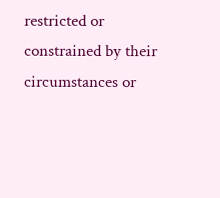restricted or constrained by their circumstances or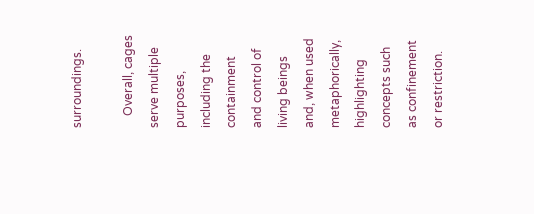surroundings.

    Overall, cages serve multiple purposes, including the containment and control of living beings and, when used metaphorically, highlighting concepts such as confinement or restriction.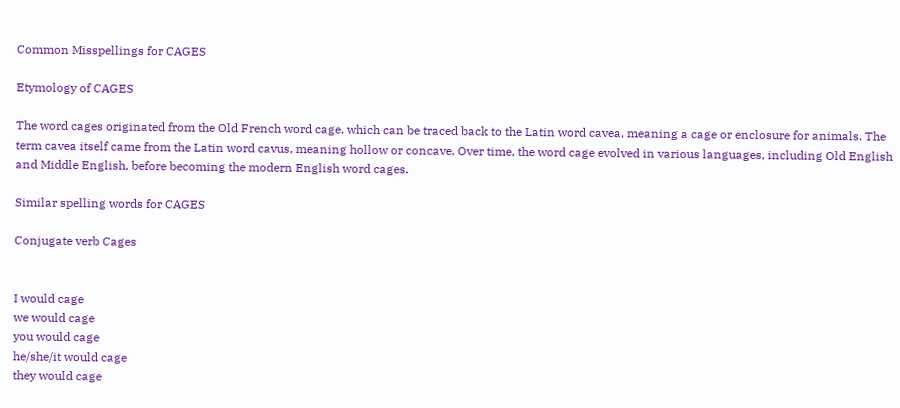Common Misspellings for CAGES

Etymology of CAGES

The word cages originated from the Old French word cage, which can be traced back to the Latin word cavea, meaning a cage or enclosure for animals. The term cavea itself came from the Latin word cavus, meaning hollow or concave. Over time, the word cage evolved in various languages, including Old English and Middle English, before becoming the modern English word cages.

Similar spelling words for CAGES

Conjugate verb Cages


I would cage
we would cage
you would cage
he/she/it would cage
they would cage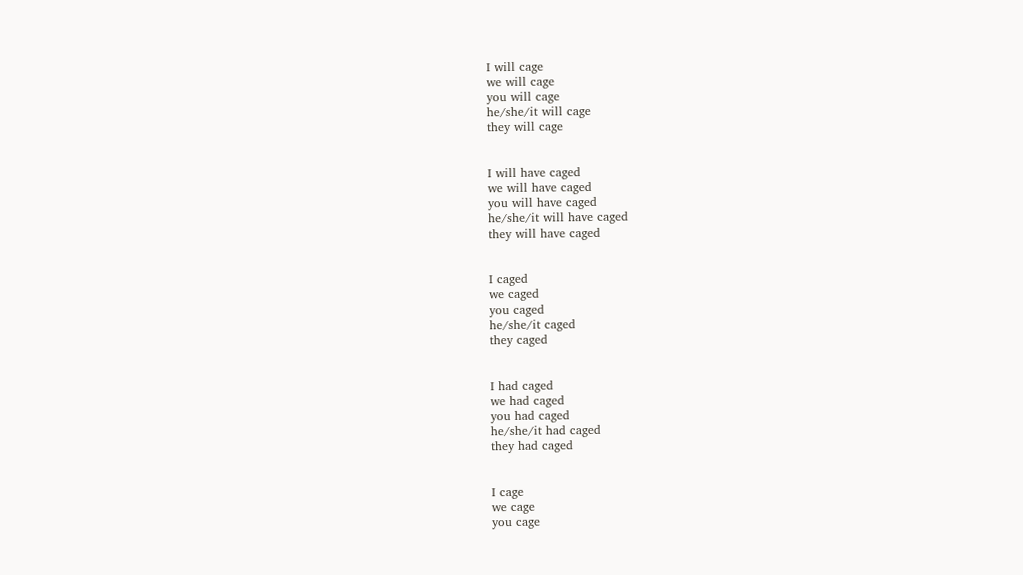I will cage
we will cage
you will cage
he/she/it will cage
they will cage


I will have caged
we will have caged
you will have caged
he/she/it will have caged
they will have caged


I caged
we caged
you caged
he/she/it caged
they caged


I had caged
we had caged
you had caged
he/she/it had caged
they had caged


I cage
we cage
you cage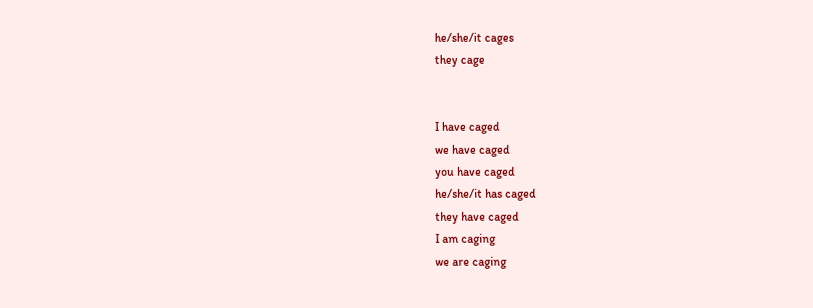he/she/it cages
they cage


I have caged
we have caged
you have caged
he/she/it has caged
they have caged
I am caging
we are caging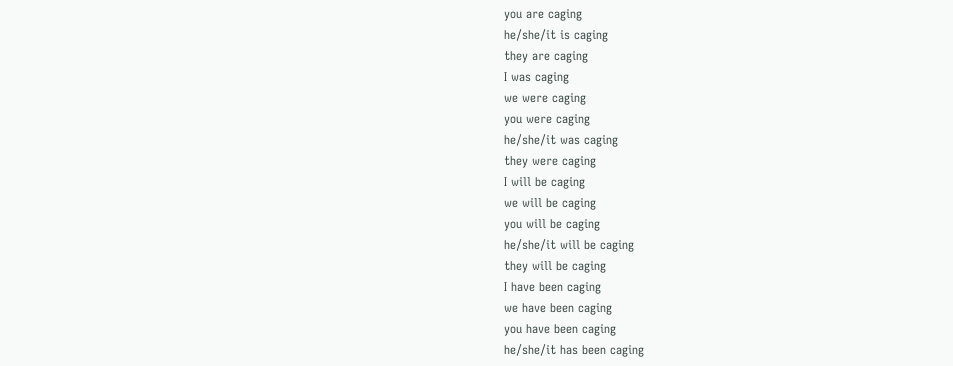you are caging
he/she/it is caging
they are caging
I was caging
we were caging
you were caging
he/she/it was caging
they were caging
I will be caging
we will be caging
you will be caging
he/she/it will be caging
they will be caging
I have been caging
we have been caging
you have been caging
he/she/it has been caging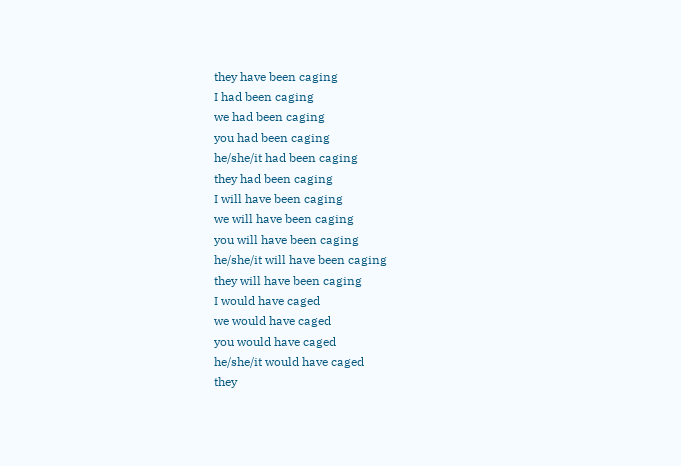they have been caging
I had been caging
we had been caging
you had been caging
he/she/it had been caging
they had been caging
I will have been caging
we will have been caging
you will have been caging
he/she/it will have been caging
they will have been caging
I would have caged
we would have caged
you would have caged
he/she/it would have caged
they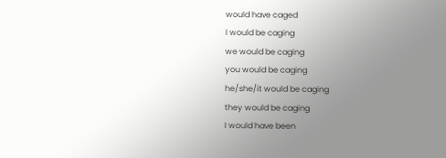would have caged
I would be caging
we would be caging
you would be caging
he/she/it would be caging
they would be caging
I would have been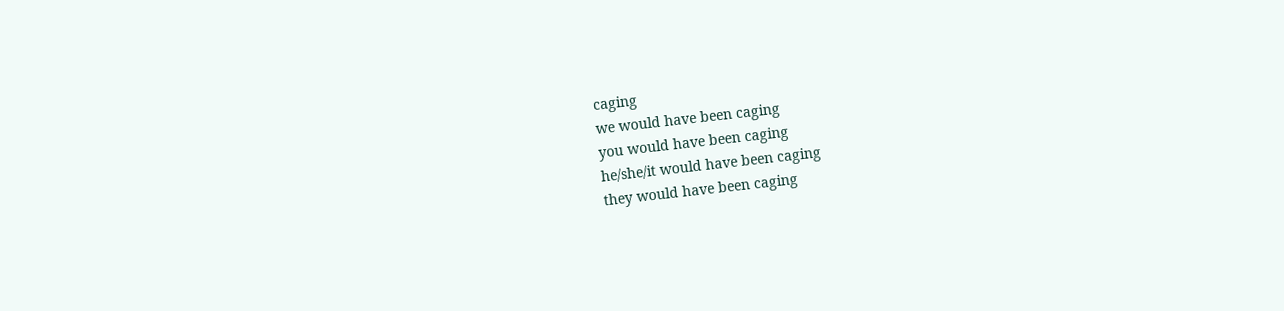caging
we would have been caging
you would have been caging
he/she/it would have been caging
they would have been caging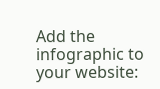Add the infographic to your website: